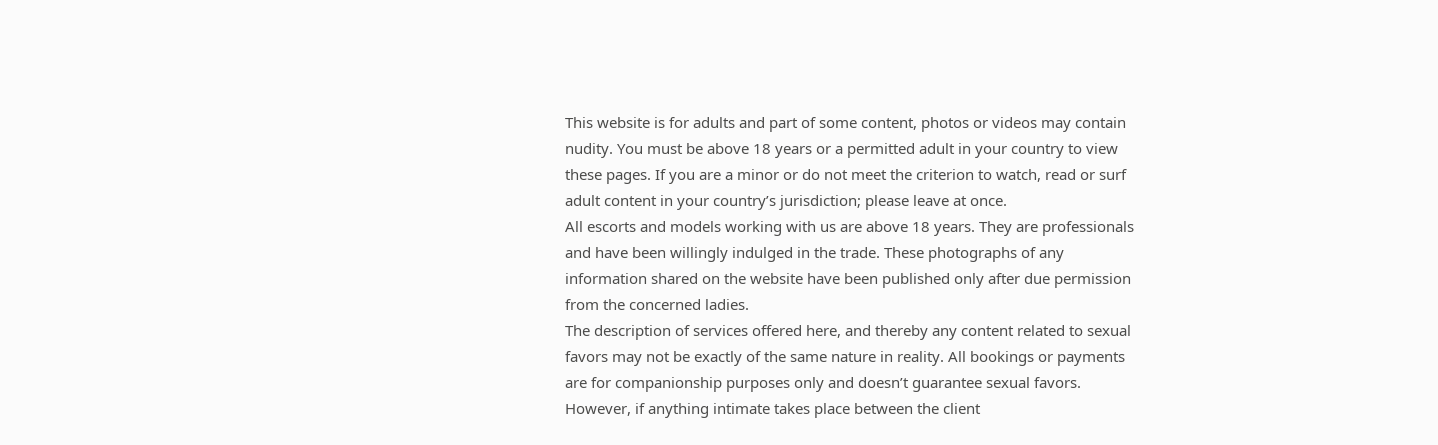This website is for adults and part of some content, photos or videos may contain nudity. You must be above 18 years or a permitted adult in your country to view these pages. If you are a minor or do not meet the criterion to watch, read or surf adult content in your country’s jurisdiction; please leave at once.
All escorts and models working with us are above 18 years. They are professionals and have been willingly indulged in the trade. These photographs of any information shared on the website have been published only after due permission from the concerned ladies.
The description of services offered here, and thereby any content related to sexual favors may not be exactly of the same nature in reality. All bookings or payments are for companionship purposes only and doesn’t guarantee sexual favors. However, if anything intimate takes place between the client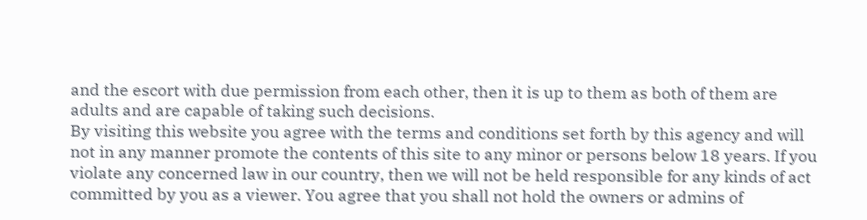and the escort with due permission from each other, then it is up to them as both of them are adults and are capable of taking such decisions.
By visiting this website you agree with the terms and conditions set forth by this agency and will not in any manner promote the contents of this site to any minor or persons below 18 years. If you violate any concerned law in our country, then we will not be held responsible for any kinds of act committed by you as a viewer. You agree that you shall not hold the owners or admins of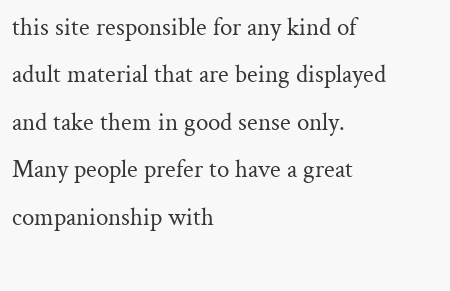this site responsible for any kind of adult material that are being displayed and take them in good sense only.
Many people prefer to have a great companionship with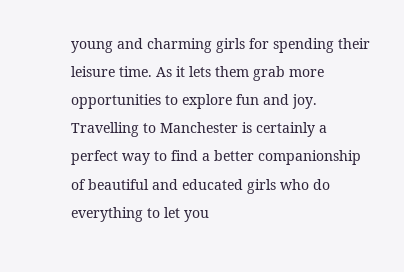young and charming girls for spending their leisure time. As it lets them grab more opportunities to explore fun and joy. Travelling to Manchester is certainly a perfect way to find a better companionship of beautiful and educated girls who do everything to let you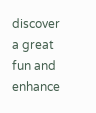discover a great fun and enhance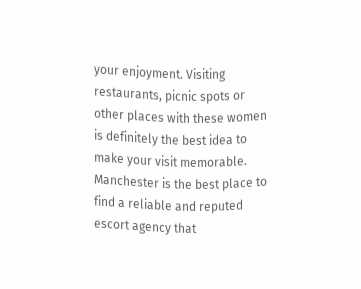your enjoyment. Visiting restaurants, picnic spots or other places with these women is definitely the best idea to make your visit memorable. Manchester is the best place to find a reliable and reputed escort agency that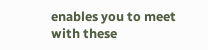enables you to meet with these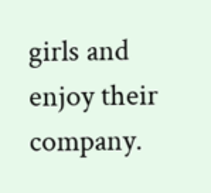girls and enjoy their company.